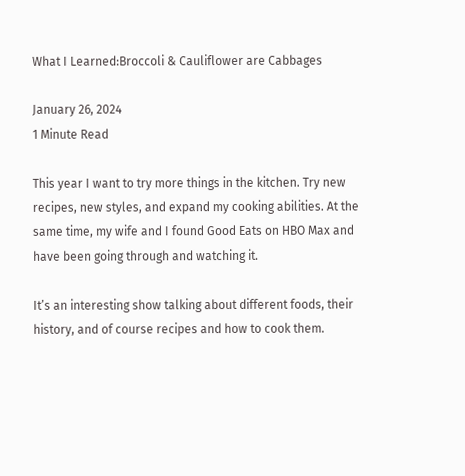What I Learned:Broccoli & Cauliflower are Cabbages

January 26, 2024
1 Minute Read

This year I want to try more things in the kitchen. Try new recipes, new styles, and expand my cooking abilities. At the same time, my wife and I found Good Eats on HBO Max and have been going through and watching it.

It’s an interesting show talking about different foods, their history, and of course recipes and how to cook them.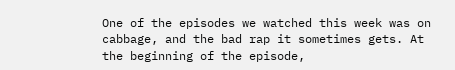One of the episodes we watched this week was on cabbage, and the bad rap it sometimes gets. At the beginning of the episode,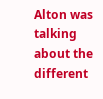Alton was talking about the different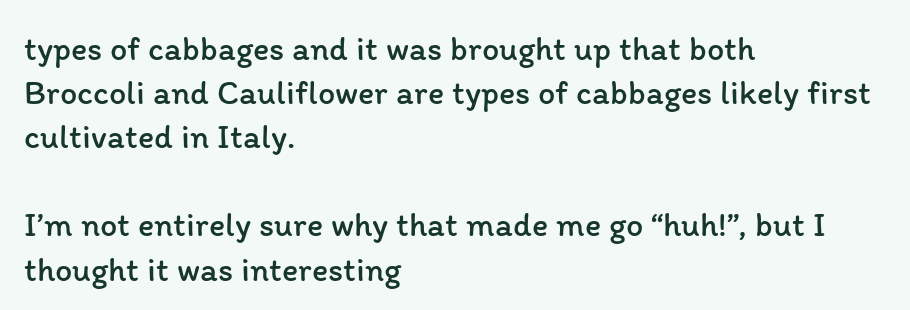types of cabbages and it was brought up that both Broccoli and Cauliflower are types of cabbages likely first cultivated in Italy.

I’m not entirely sure why that made me go “huh!”, but I thought it was interesting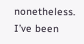nonetheless. I’ve been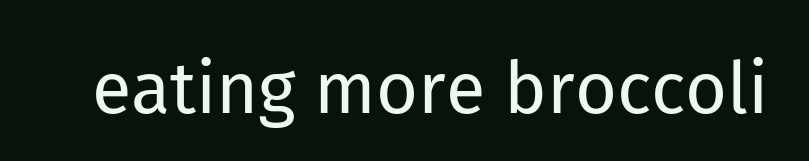eating more broccoli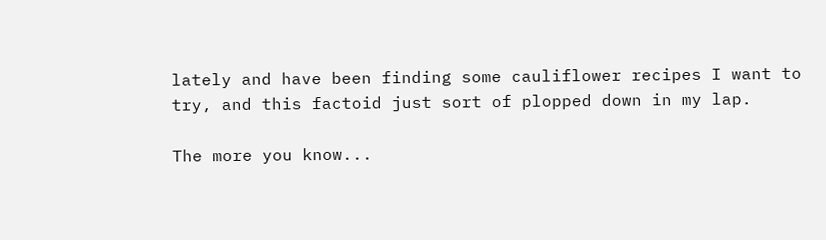lately and have been finding some cauliflower recipes I want to try, and this factoid just sort of plopped down in my lap.

The more you know...